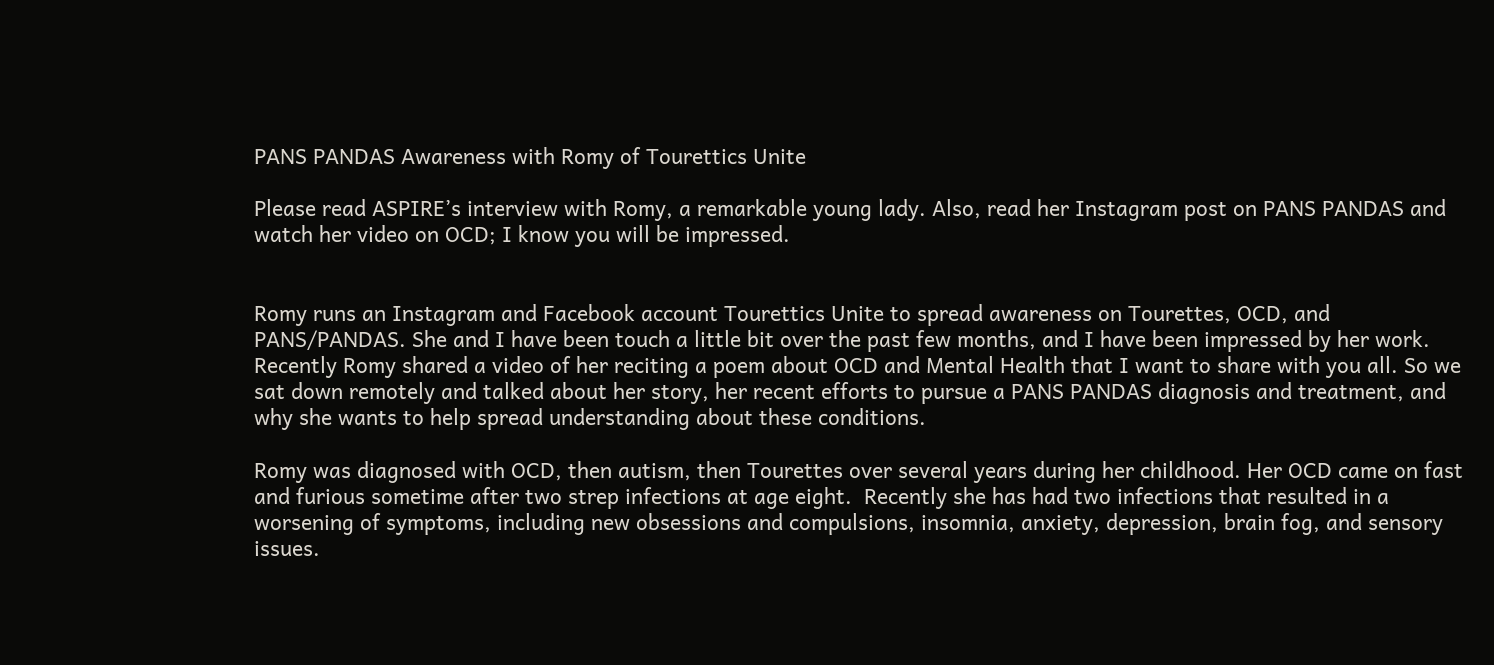PANS PANDAS Awareness with Romy of Tourettics Unite

Please read ASPIRE’s interview with Romy, a remarkable young lady. Also, read her Instagram post on PANS PANDAS and watch her video on OCD; I know you will be impressed.


Romy runs an Instagram and Facebook account Tourettics Unite to spread awareness on Tourettes, OCD, and PANS/PANDAS. She and I have been touch a little bit over the past few months, and I have been impressed by her work. Recently Romy shared a video of her reciting a poem about OCD and Mental Health that I want to share with you all. So we sat down remotely and talked about her story, her recent efforts to pursue a PANS PANDAS diagnosis and treatment, and why she wants to help spread understanding about these conditions.

Romy was diagnosed with OCD, then autism, then Tourettes over several years during her childhood. Her OCD came on fast and furious sometime after two strep infections at age eight.  Recently she has had two infections that resulted in a worsening of symptoms, including new obsessions and compulsions, insomnia, anxiety, depression, brain fog, and sensory issues.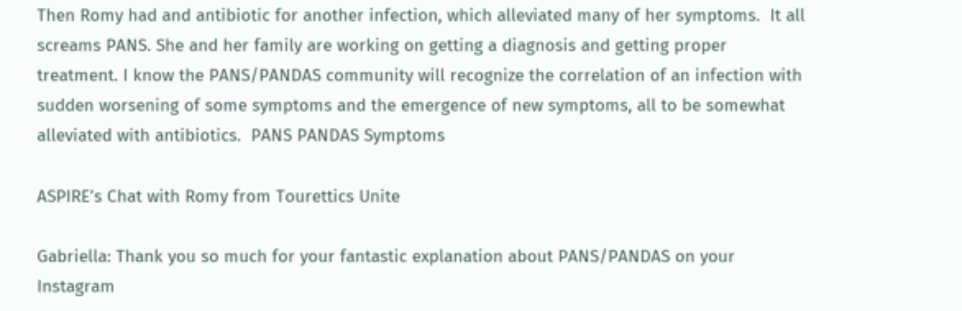Then Romy had and antibiotic for another infection, which alleviated many of her symptoms.  It all screams PANS. She and her family are working on getting a diagnosis and getting proper treatment. I know the PANS/PANDAS community will recognize the correlation of an infection with sudden worsening of some symptoms and the emergence of new symptoms, all to be somewhat alleviated with antibiotics.  PANS PANDAS Symptoms

ASPIRE’s Chat with Romy from Tourettics Unite

Gabriella: Thank you so much for your fantastic explanation about PANS/PANDAS on your Instagram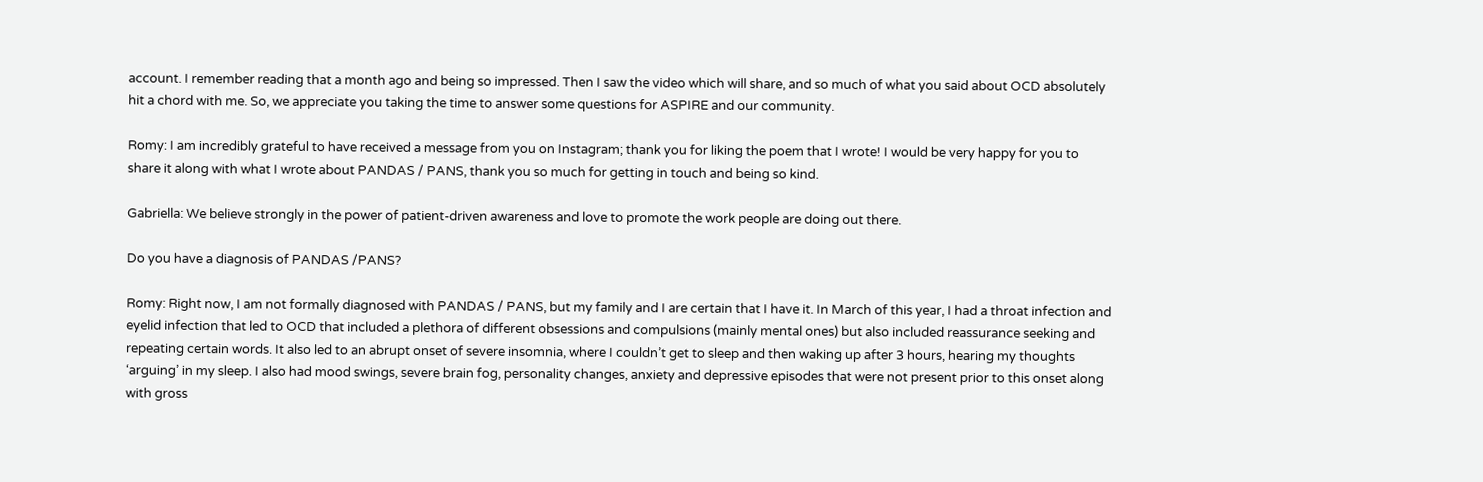account. I remember reading that a month ago and being so impressed. Then I saw the video which will share, and so much of what you said about OCD absolutely hit a chord with me. So, we appreciate you taking the time to answer some questions for ASPIRE and our community.

Romy: I am incredibly grateful to have received a message from you on Instagram; thank you for liking the poem that I wrote! I would be very happy for you to share it along with what I wrote about PANDAS / PANS, thank you so much for getting in touch and being so kind.

Gabriella: We believe strongly in the power of patient-driven awareness and love to promote the work people are doing out there.

Do you have a diagnosis of PANDAS /PANS?

Romy: Right now, I am not formally diagnosed with PANDAS / PANS, but my family and I are certain that I have it. In March of this year, I had a throat infection and eyelid infection that led to OCD that included a plethora of different obsessions and compulsions (mainly mental ones) but also included reassurance seeking and repeating certain words. It also led to an abrupt onset of severe insomnia, where I couldn’t get to sleep and then waking up after 3 hours, hearing my thoughts ‘arguing’ in my sleep. I also had mood swings, severe brain fog, personality changes, anxiety and depressive episodes that were not present prior to this onset along with gross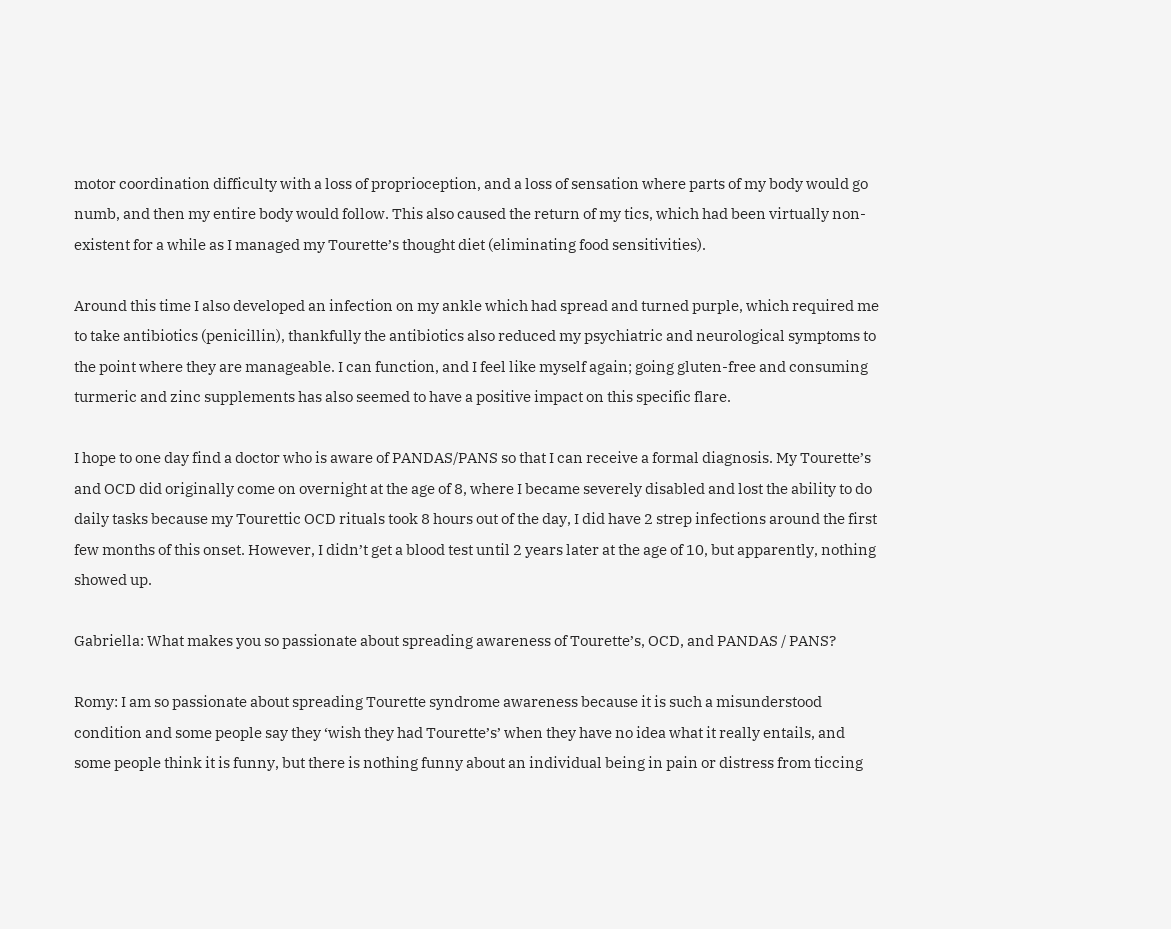motor coordination difficulty with a loss of proprioception, and a loss of sensation where parts of my body would go numb, and then my entire body would follow. This also caused the return of my tics, which had been virtually non-existent for a while as I managed my Tourette’s thought diet (eliminating food sensitivities).

Around this time I also developed an infection on my ankle which had spread and turned purple, which required me to take antibiotics (penicillin), thankfully the antibiotics also reduced my psychiatric and neurological symptoms to the point where they are manageable. I can function, and I feel like myself again; going gluten-free and consuming turmeric and zinc supplements has also seemed to have a positive impact on this specific flare.

I hope to one day find a doctor who is aware of PANDAS/PANS so that I can receive a formal diagnosis. My Tourette’s and OCD did originally come on overnight at the age of 8, where I became severely disabled and lost the ability to do daily tasks because my Tourettic OCD rituals took 8 hours out of the day, I did have 2 strep infections around the first few months of this onset. However, I didn’t get a blood test until 2 years later at the age of 10, but apparently, nothing showed up.

Gabriella: What makes you so passionate about spreading awareness of Tourette’s, OCD, and PANDAS / PANS?

Romy: I am so passionate about spreading Tourette syndrome awareness because it is such a misunderstood condition and some people say they ‘wish they had Tourette’s’ when they have no idea what it really entails, and some people think it is funny, but there is nothing funny about an individual being in pain or distress from ticcing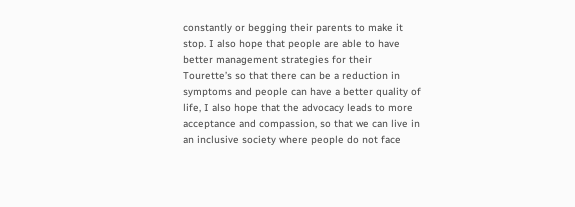constantly or begging their parents to make it stop. I also hope that people are able to have better management strategies for their Tourette’s so that there can be a reduction in symptoms and people can have a better quality of life, I also hope that the advocacy leads to more acceptance and compassion, so that we can live in an inclusive society where people do not face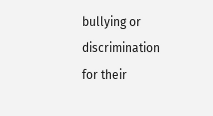bullying or discrimination for their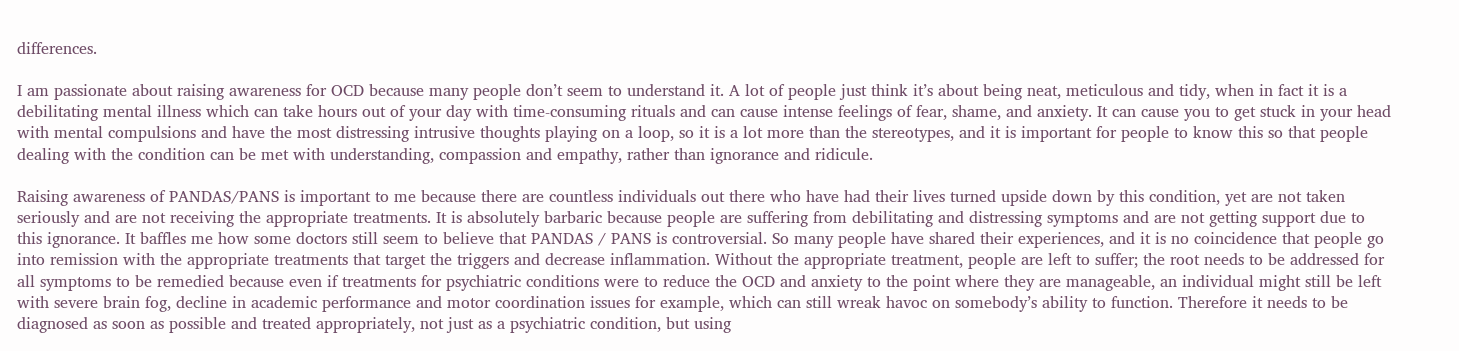differences.

I am passionate about raising awareness for OCD because many people don’t seem to understand it. A lot of people just think it’s about being neat, meticulous and tidy, when in fact it is a debilitating mental illness which can take hours out of your day with time-consuming rituals and can cause intense feelings of fear, shame, and anxiety. It can cause you to get stuck in your head with mental compulsions and have the most distressing intrusive thoughts playing on a loop, so it is a lot more than the stereotypes, and it is important for people to know this so that people dealing with the condition can be met with understanding, compassion and empathy, rather than ignorance and ridicule.

Raising awareness of PANDAS/PANS is important to me because there are countless individuals out there who have had their lives turned upside down by this condition, yet are not taken seriously and are not receiving the appropriate treatments. It is absolutely barbaric because people are suffering from debilitating and distressing symptoms and are not getting support due to this ignorance. It baffles me how some doctors still seem to believe that PANDAS / PANS is controversial. So many people have shared their experiences, and it is no coincidence that people go into remission with the appropriate treatments that target the triggers and decrease inflammation. Without the appropriate treatment, people are left to suffer; the root needs to be addressed for all symptoms to be remedied because even if treatments for psychiatric conditions were to reduce the OCD and anxiety to the point where they are manageable, an individual might still be left with severe brain fog, decline in academic performance and motor coordination issues for example, which can still wreak havoc on somebody’s ability to function. Therefore it needs to be diagnosed as soon as possible and treated appropriately, not just as a psychiatric condition, but using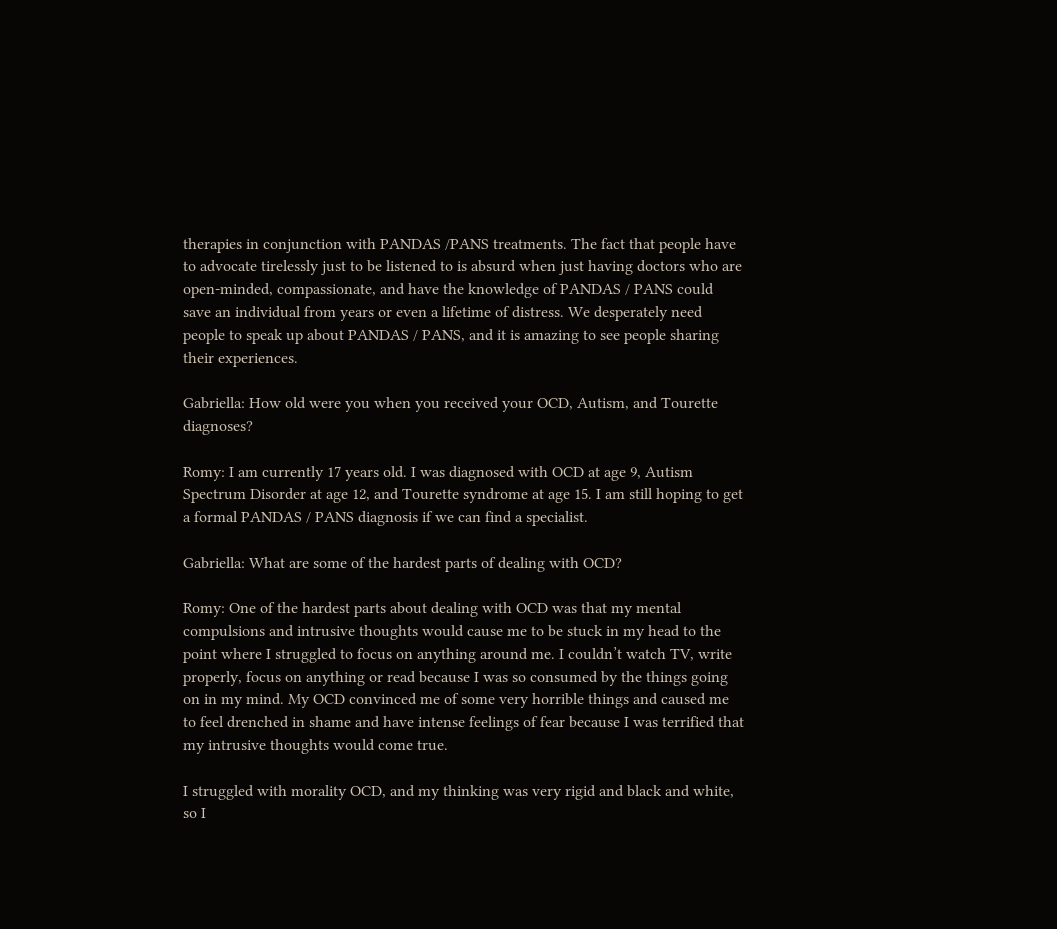therapies in conjunction with PANDAS /PANS treatments. The fact that people have to advocate tirelessly just to be listened to is absurd when just having doctors who are open-minded, compassionate, and have the knowledge of PANDAS / PANS could save an individual from years or even a lifetime of distress. We desperately need people to speak up about PANDAS / PANS, and it is amazing to see people sharing their experiences.

Gabriella: How old were you when you received your OCD, Autism, and Tourette diagnoses?

Romy: I am currently 17 years old. I was diagnosed with OCD at age 9, Autism Spectrum Disorder at age 12, and Tourette syndrome at age 15. I am still hoping to get a formal PANDAS / PANS diagnosis if we can find a specialist.

Gabriella: What are some of the hardest parts of dealing with OCD?

Romy: One of the hardest parts about dealing with OCD was that my mental compulsions and intrusive thoughts would cause me to be stuck in my head to the point where I struggled to focus on anything around me. I couldn’t watch TV, write properly, focus on anything or read because I was so consumed by the things going on in my mind. My OCD convinced me of some very horrible things and caused me to feel drenched in shame and have intense feelings of fear because I was terrified that my intrusive thoughts would come true.

I struggled with morality OCD, and my thinking was very rigid and black and white, so I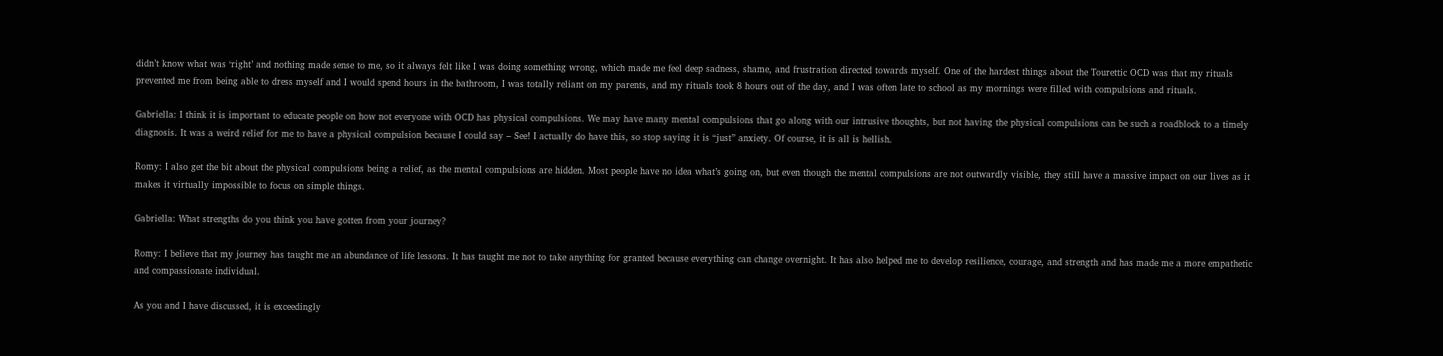didn’t know what was ‘right’ and nothing made sense to me, so it always felt like I was doing something wrong, which made me feel deep sadness, shame, and frustration directed towards myself. One of the hardest things about the Tourettic OCD was that my rituals prevented me from being able to dress myself and I would spend hours in the bathroom, I was totally reliant on my parents, and my rituals took 8 hours out of the day, and I was often late to school as my mornings were filled with compulsions and rituals.

Gabriella: I think it is important to educate people on how not everyone with OCD has physical compulsions. We may have many mental compulsions that go along with our intrusive thoughts, but not having the physical compulsions can be such a roadblock to a timely diagnosis. It was a weird relief for me to have a physical compulsion because I could say – See! I actually do have this, so stop saying it is “just” anxiety. Of course, it is all is hellish.

Romy: I also get the bit about the physical compulsions being a relief, as the mental compulsions are hidden. Most people have no idea what’s going on, but even though the mental compulsions are not outwardly visible, they still have a massive impact on our lives as it makes it virtually impossible to focus on simple things.

Gabriella: What strengths do you think you have gotten from your journey?

Romy: I believe that my journey has taught me an abundance of life lessons. It has taught me not to take anything for granted because everything can change overnight. It has also helped me to develop resilience, courage, and strength and has made me a more empathetic and compassionate individual.

As you and I have discussed, it is exceedingly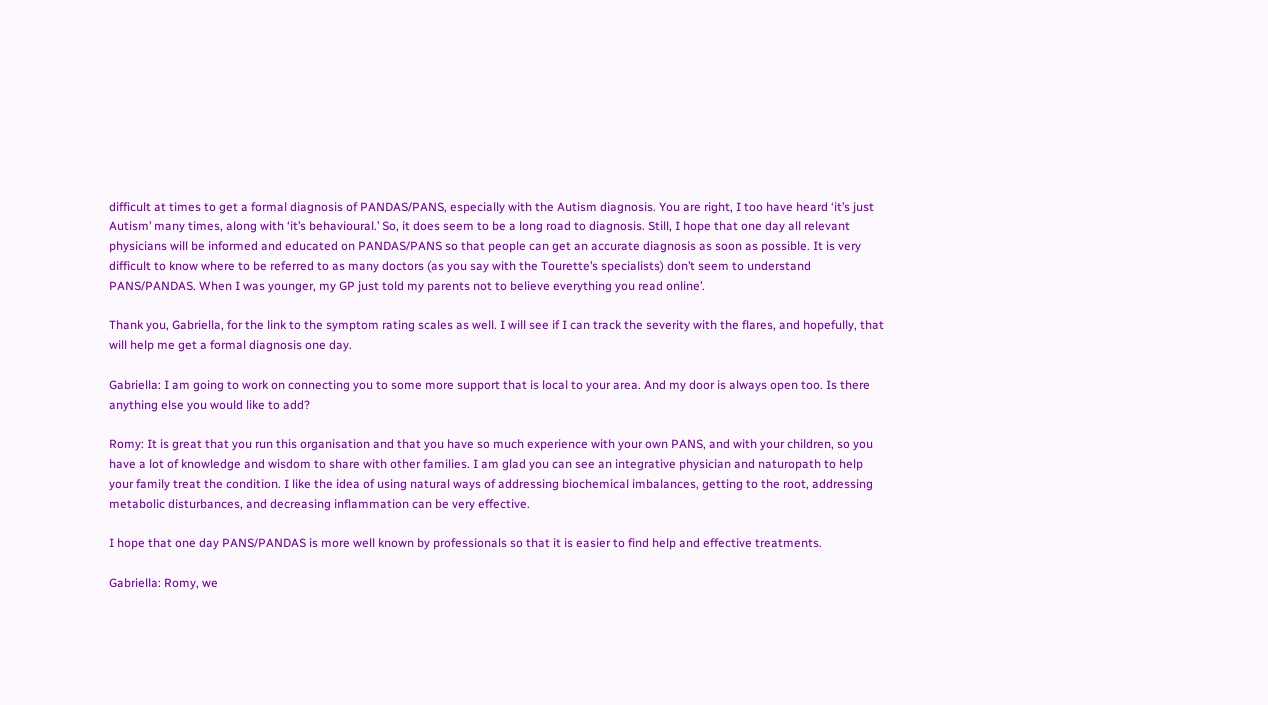difficult at times to get a formal diagnosis of PANDAS/PANS, especially with the Autism diagnosis. You are right, I too have heard ‘it’s just Autism’ many times, along with ‘it’s behavioural.’ So, it does seem to be a long road to diagnosis. Still, I hope that one day all relevant physicians will be informed and educated on PANDAS/PANS so that people can get an accurate diagnosis as soon as possible. It is very difficult to know where to be referred to as many doctors (as you say with the Tourette’s specialists) don’t seem to understand PANS/PANDAS. When I was younger, my GP just told my parents not to believe everything you read online’.

Thank you, Gabriella, for the link to the symptom rating scales as well. I will see if I can track the severity with the flares, and hopefully, that will help me get a formal diagnosis one day.

Gabriella: I am going to work on connecting you to some more support that is local to your area. And my door is always open too. Is there anything else you would like to add?

Romy: It is great that you run this organisation and that you have so much experience with your own PANS, and with your children, so you have a lot of knowledge and wisdom to share with other families. I am glad you can see an integrative physician and naturopath to help your family treat the condition. I like the idea of using natural ways of addressing biochemical imbalances, getting to the root, addressing metabolic disturbances, and decreasing inflammation can be very effective.

I hope that one day PANS/PANDAS is more well known by professionals so that it is easier to find help and effective treatments.

Gabriella: Romy, we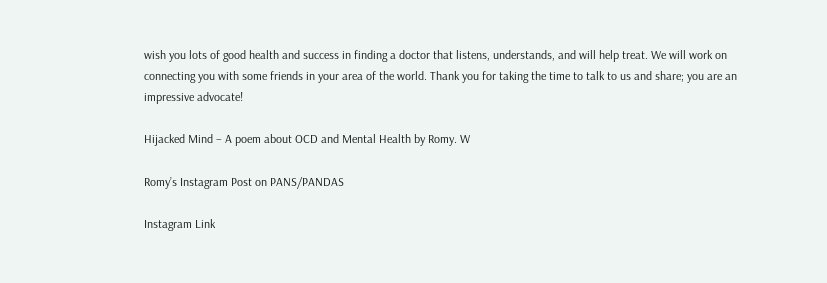wish you lots of good health and success in finding a doctor that listens, understands, and will help treat. We will work on connecting you with some friends in your area of the world. Thank you for taking the time to talk to us and share; you are an impressive advocate!

Hijacked Mind – A poem about OCD and Mental Health by Romy. W

Romy’s Instagram Post on PANS/PANDAS

Instagram Link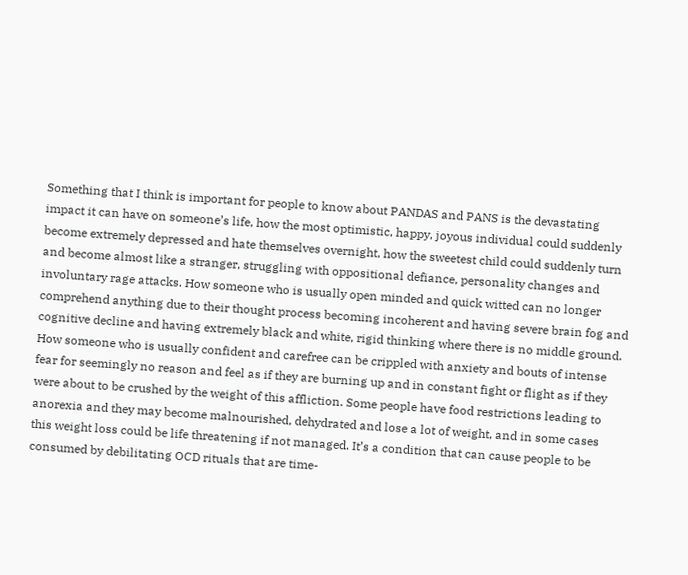Something that I think is important for people to know about PANDAS and PANS is the devastating impact it can have on someone’s life, how the most optimistic, happy, joyous individual could suddenly become extremely depressed and hate themselves overnight, how the sweetest child could suddenly turn and become almost like a stranger, struggling with oppositional defiance, personality changes and involuntary rage attacks. How someone who is usually open minded and quick witted can no longer comprehend anything due to their thought process becoming incoherent and having severe brain fog and cognitive decline and having extremely black and white, rigid thinking where there is no middle ground. How someone who is usually confident and carefree can be crippled with anxiety and bouts of intense fear for seemingly no reason and feel as if they are burning up and in constant fight or flight as if they were about to be crushed by the weight of this affliction. Some people have food restrictions leading to anorexia and they may become malnourished, dehydrated and lose a lot of weight, and in some cases this weight loss could be life threatening if not managed. It’s a condition that can cause people to be consumed by debilitating OCD rituals that are time-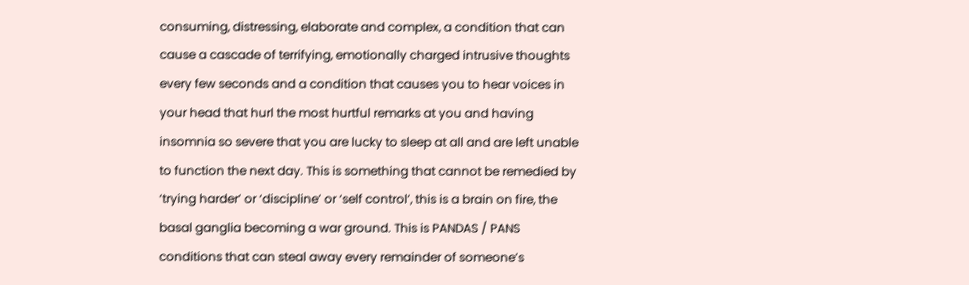consuming, distressing, elaborate and complex, a condition that can cause a cascade of terrifying, emotionally charged intrusive thoughts every few seconds and a condition that causes you to hear voices in your head that hurl the most hurtful remarks at you and having insomnia so severe that you are lucky to sleep at all and are left unable to function the next day. This is something that cannot be remedied by ‘trying harder’ or ‘discipline’ or ‘self control’, this is a brain on fire, the basal ganglia becoming a war ground. This is PANDAS / PANS conditions that can steal away every remainder of someone’s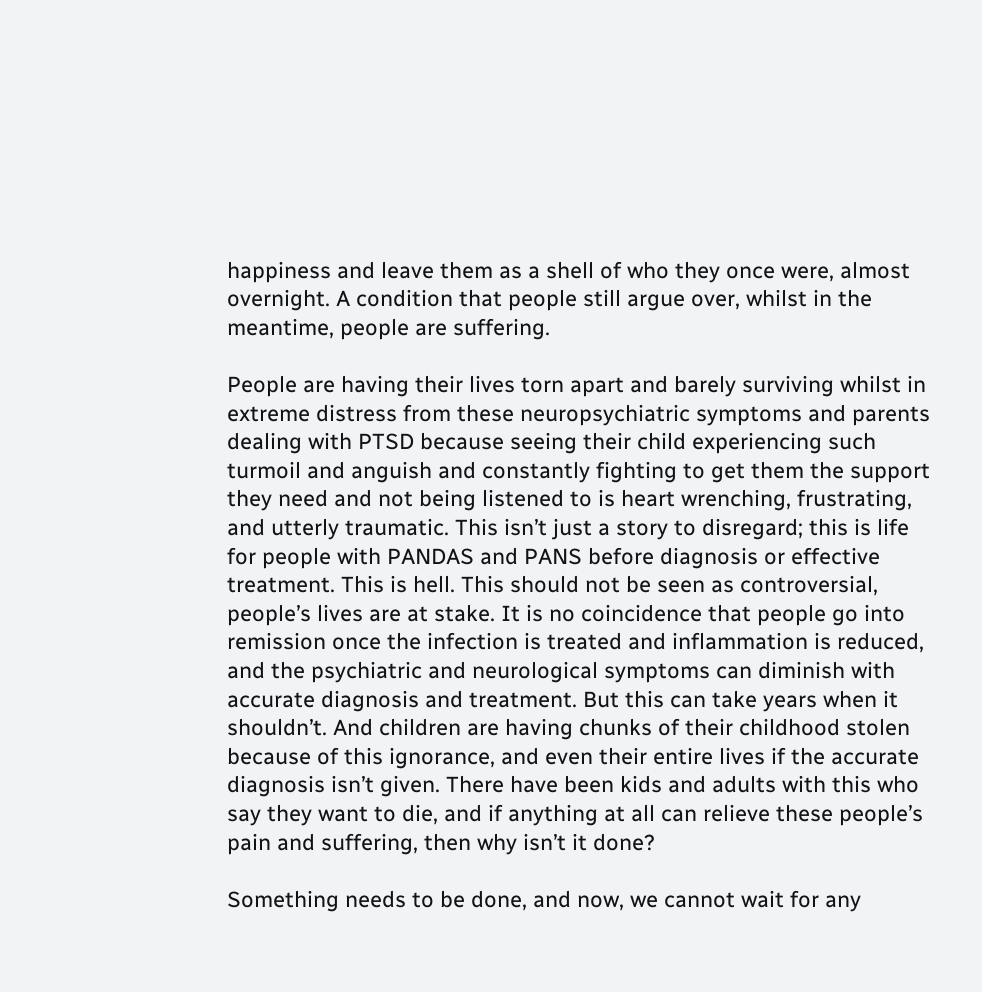happiness and leave them as a shell of who they once were, almost overnight. A condition that people still argue over, whilst in the meantime, people are suffering.

People are having their lives torn apart and barely surviving whilst in extreme distress from these neuropsychiatric symptoms and parents dealing with PTSD because seeing their child experiencing such turmoil and anguish and constantly fighting to get them the support they need and not being listened to is heart wrenching, frustrating, and utterly traumatic. This isn’t just a story to disregard; this is life for people with PANDAS and PANS before diagnosis or effective treatment. This is hell. This should not be seen as controversial, people’s lives are at stake. It is no coincidence that people go into remission once the infection is treated and inflammation is reduced, and the psychiatric and neurological symptoms can diminish with accurate diagnosis and treatment. But this can take years when it shouldn’t. And children are having chunks of their childhood stolen because of this ignorance, and even their entire lives if the accurate diagnosis isn’t given. There have been kids and adults with this who say they want to die, and if anything at all can relieve these people’s pain and suffering, then why isn’t it done?

Something needs to be done, and now, we cannot wait for any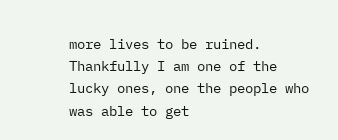more lives to be ruined. Thankfully I am one of the lucky ones, one the people who was able to get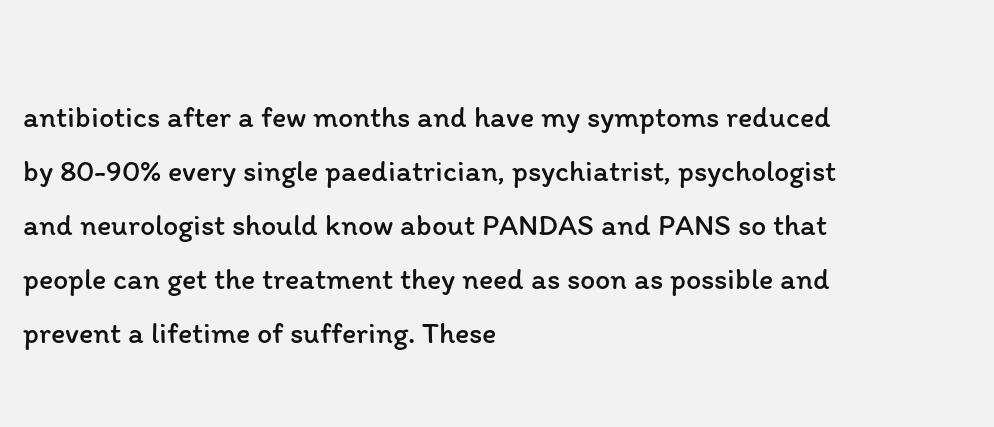antibiotics after a few months and have my symptoms reduced by 80-90% every single paediatrician, psychiatrist, psychologist and neurologist should know about PANDAS and PANS so that people can get the treatment they need as soon as possible and prevent a lifetime of suffering. These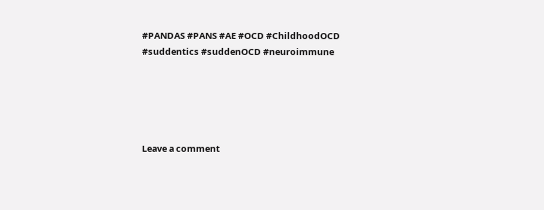#PANDAS #PANS #AE #OCD #ChildhoodOCD #suddentics #suddenOCD #neuroimmune





Leave a comment